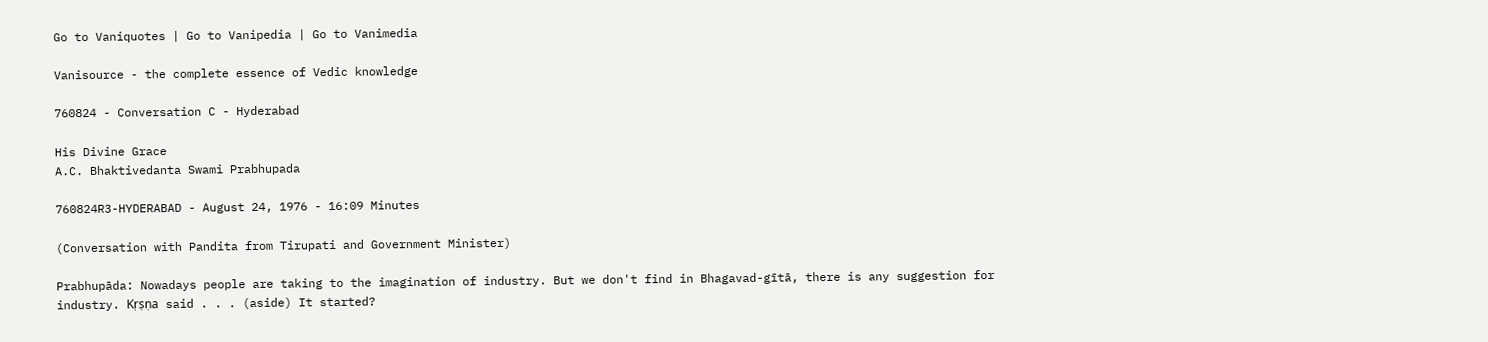Go to Vaniquotes | Go to Vanipedia | Go to Vanimedia

Vanisource - the complete essence of Vedic knowledge

760824 - Conversation C - Hyderabad

His Divine Grace
A.C. Bhaktivedanta Swami Prabhupada

760824R3-HYDERABAD - August 24, 1976 - 16:09 Minutes

(Conversation with Pandita from Tirupati and Government Minister)

Prabhupāda: Nowadays people are taking to the imagination of industry. But we don't find in Bhagavad-gītā, there is any suggestion for industry. Kṛṣṇa said . . . (aside) It started?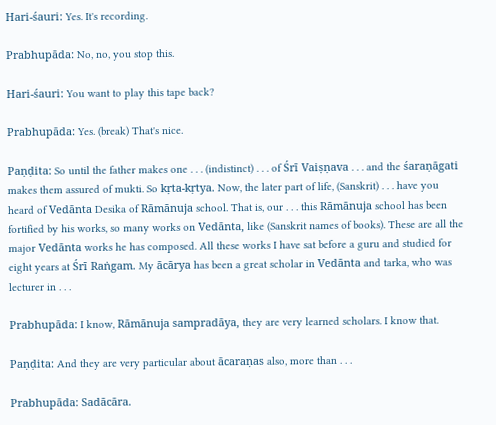Hari-śauri: Yes. It's recording.

Prabhupāda: No, no, you stop this.

Hari-śauri: You want to play this tape back?

Prabhupāda: Yes. (break) That's nice.

Paṇḍita: So until the father makes one . . . (indistinct) . . . of Śrī Vaiṣṇava . . . and the śaraṇāgati makes them assured of mukti. So kṛta-kṛtya. Now, the later part of life, (Sanskrit) . . . have you heard of Vedānta Desika of Rāmānuja school. That is, our . . . this Rāmānuja school has been fortified by his works, so many works on Vedānta, like (Sanskrit names of books). These are all the major Vedānta works he has composed. All these works I have sat before a guru and studied for eight years at Śrī Raṅgam. My ācārya has been a great scholar in Vedānta and tarka, who was lecturer in . . .

Prabhupāda: I know, Rāmānuja sampradāya, they are very learned scholars. I know that.

Paṇḍita: And they are very particular about ācaraṇas also, more than . . .

Prabhupāda: Sadācāra.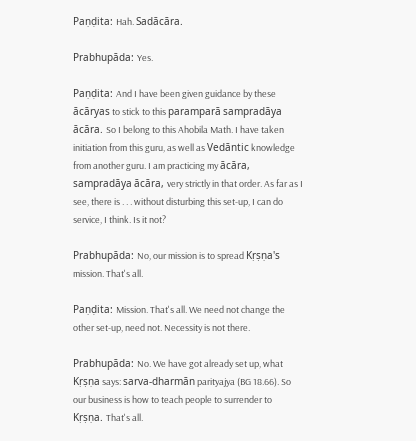Paṇḍita: Hah. Sadācāra.

Prabhupāda: Yes.

Paṇḍita: And I have been given guidance by these ācāryas to stick to this paramparā sampradāya ācāra. So I belong to this Ahobila Math. I have taken initiation from this guru, as well as Vedāntic knowledge from another guru. I am practicing my ācāra, sampradāya ācāra, very strictly in that order. As far as I see, there is . . . without disturbing this set-up, I can do service, I think. Is it not?

Prabhupāda: No, our mission is to spread Kṛṣṇa's mission. That's all.

Paṇḍita: Mission. That's all. We need not change the other set-up, need not. Necessity is not there.

Prabhupāda: No. We have got already set up, what Kṛṣṇa says: sarva-dharmān parityajya (BG 18.66). So our business is how to teach people to surrender to Kṛṣṇa. That's all.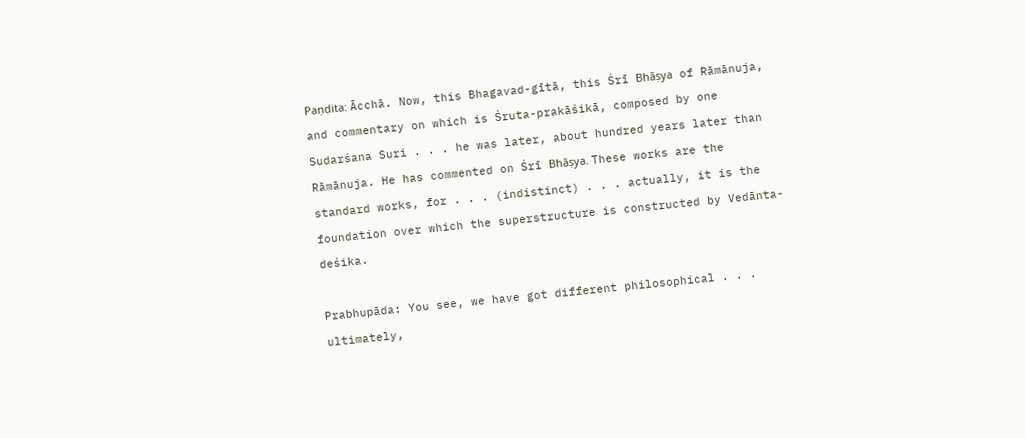Paṇḍita: Ācchā. Now, this Bhagavad-gītā, this Śrī Bhāṣya of Rāmānuja, and commentary on which is Śruta-prakāśikā, composed by one Sudarśana Suri . . . he was later, about hundred years later than Rāmānuja. He has commented on Śrī Bhāṣya. These works are the standard works, for . . . (indistinct) . . . actually, it is the foundation over which the superstructure is constructed by Vedānta-deśika.

Prabhupāda: You see, we have got different philosophical . . . ultimately,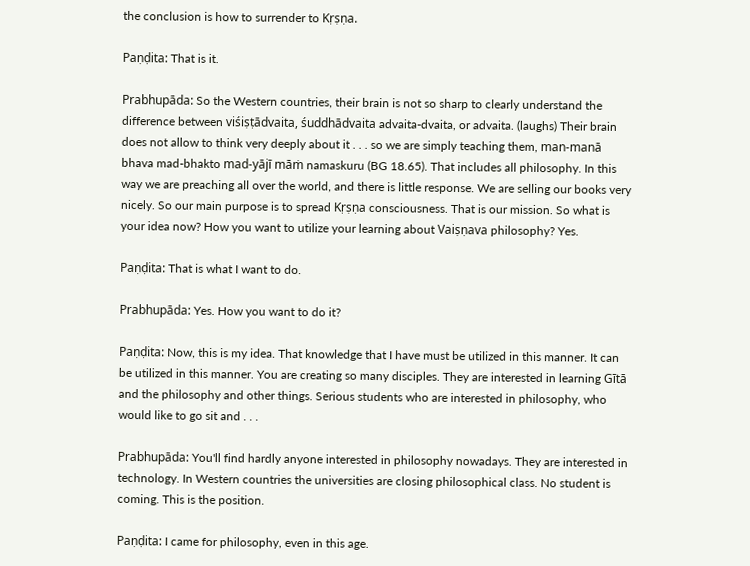the conclusion is how to surrender to Kṛṣṇa.

Paṇḍita: That is it.

Prabhupāda: So the Western countries, their brain is not so sharp to clearly understand the difference between viśiṣṭādvaita, śuddhādvaita advaita-dvaita, or advaita. (laughs) Their brain does not allow to think very deeply about it . . . so we are simply teaching them, man-manā bhava mad-bhakto mad-yājī māṁ namaskuru (BG 18.65). That includes all philosophy. In this way we are preaching all over the world, and there is little response. We are selling our books very nicely. So our main purpose is to spread Kṛṣṇa consciousness. That is our mission. So what is your idea now? How you want to utilize your learning about Vaiṣṇava philosophy? Yes.

Paṇḍita: That is what I want to do.

Prabhupāda: Yes. How you want to do it?

Paṇḍita: Now, this is my idea. That knowledge that I have must be utilized in this manner. It can be utilized in this manner. You are creating so many disciples. They are interested in learning Gītā and the philosophy and other things. Serious students who are interested in philosophy, who would like to go sit and . . .

Prabhupāda: You'll find hardly anyone interested in philosophy nowadays. They are interested in technology. In Western countries the universities are closing philosophical class. No student is coming. This is the position.

Paṇḍita: I came for philosophy, even in this age.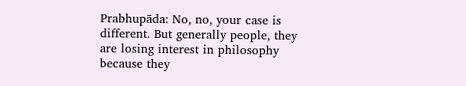Prabhupāda: No, no, your case is different. But generally people, they are losing interest in philosophy because they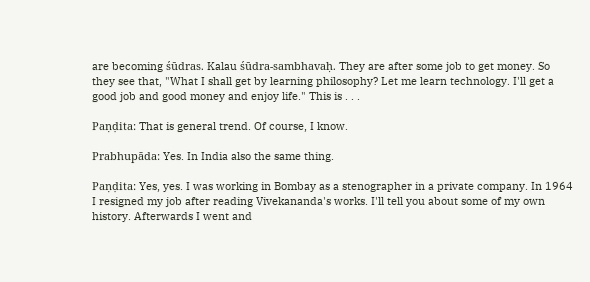are becoming śūdras. Kalau śūdra-sambhavaḥ. They are after some job to get money. So they see that, "What I shall get by learning philosophy? Let me learn technology. I'll get a good job and good money and enjoy life." This is . . .

Paṇḍita: That is general trend. Of course, I know.

Prabhupāda: Yes. In India also the same thing.

Paṇḍita: Yes, yes. I was working in Bombay as a stenographer in a private company. In 1964 I resigned my job after reading Vivekananda's works. I'll tell you about some of my own history. Afterwards I went and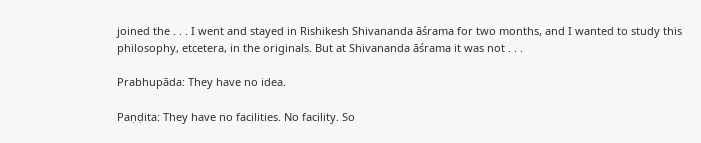joined the . . . I went and stayed in Rishikesh Shivananda āśrama for two months, and I wanted to study this philosophy, etcetera, in the originals. But at Shivananda āśrama it was not . . .

Prabhupāda: They have no idea.

Paṇḍita: They have no facilities. No facility. So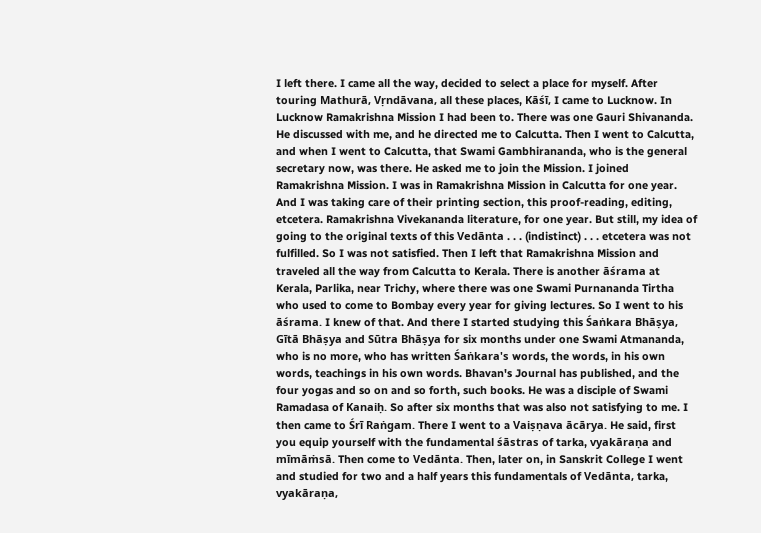I left there. I came all the way, decided to select a place for myself. After touring Mathurā, Vṛndāvana, all these places, Kāśī, I came to Lucknow. In Lucknow Ramakrishna Mission I had been to. There was one Gauri Shivananda. He discussed with me, and he directed me to Calcutta. Then I went to Calcutta, and when I went to Calcutta, that Swami Gambhirananda, who is the general secretary now, was there. He asked me to join the Mission. I joined Ramakrishna Mission. I was in Ramakrishna Mission in Calcutta for one year. And I was taking care of their printing section, this proof-reading, editing, etcetera. Ramakrishna Vivekananda literature, for one year. But still, my idea of going to the original texts of this Vedānta . . . (indistinct) . . . etcetera was not fulfilled. So I was not satisfied. Then I left that Ramakrishna Mission and traveled all the way from Calcutta to Kerala. There is another āśrama at Kerala, Parlika, near Trichy, where there was one Swami Purnananda Tirtha who used to come to Bombay every year for giving lectures. So I went to his āśrama. I knew of that. And there I started studying this Śaṅkara Bhāṣya, Gītā Bhāṣya and Sūtra Bhāṣya for six months under one Swami Atmananda, who is no more, who has written Śaṅkara's words, the words, in his own words, teachings in his own words. Bhavan's Journal has published, and the four yogas and so on and so forth, such books. He was a disciple of Swami Ramadasa of Kanaiḥ. So after six months that was also not satisfying to me. I then came to Śrī Raṅgam. There I went to a Vaiṣṇava ācārya. He said, first you equip yourself with the fundamental śāstras of tarka, vyakāraṇa and mīmāṁsā. Then come to Vedānta. Then, later on, in Sanskrit College I went and studied for two and a half years this fundamentals of Vedānta, tarka, vyakāraṇa,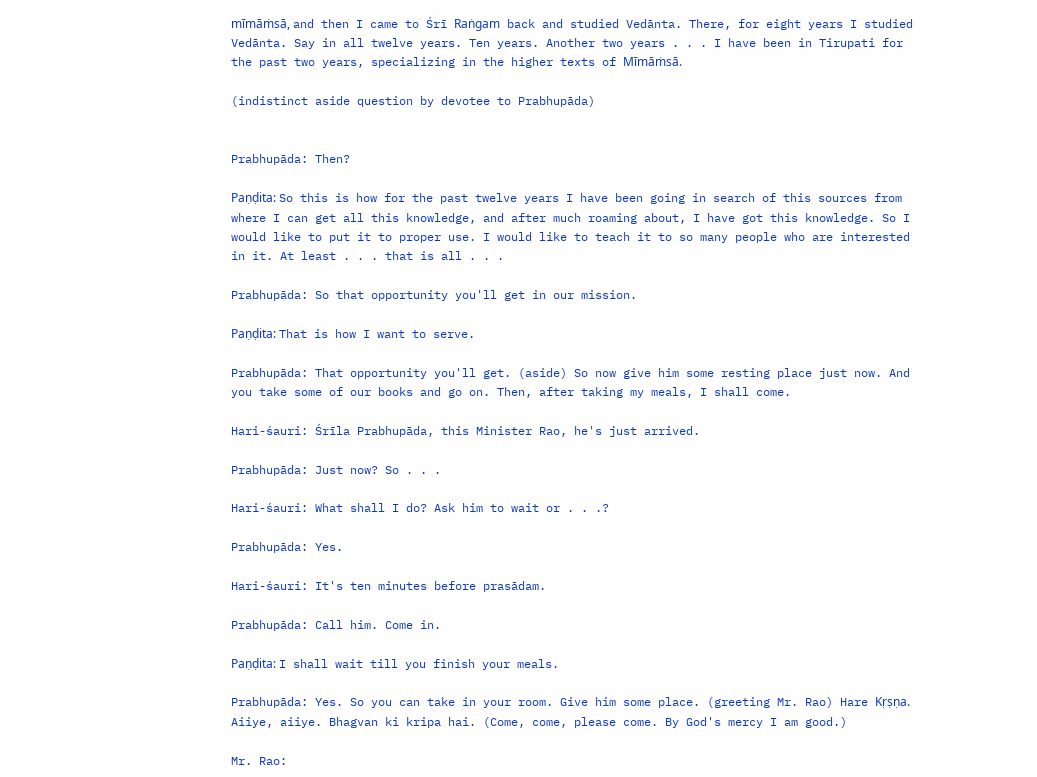mīmāṁsā, and then I came to Śrī Raṅgam back and studied Vedānta. There, for eight years I studied Vedānta. Say in all twelve years. Ten years. Another two years . . . I have been in Tirupati for the past two years, specializing in the higher texts of Mīmāṁsā.

(indistinct aside question by devotee to Prabhupāda)


Prabhupāda: Then?

Paṇḍita: So this is how for the past twelve years I have been going in search of this sources from where I can get all this knowledge, and after much roaming about, I have got this knowledge. So I would like to put it to proper use. I would like to teach it to so many people who are interested in it. At least . . . that is all . . .

Prabhupāda: So that opportunity you'll get in our mission.

Paṇḍita: That is how I want to serve.

Prabhupāda: That opportunity you'll get. (aside) So now give him some resting place just now. And you take some of our books and go on. Then, after taking my meals, I shall come.

Hari-śauri: Śrīla Prabhupāda, this Minister Rao, he's just arrived.

Prabhupāda: Just now? So . . .

Hari-śauri: What shall I do? Ask him to wait or . . .?

Prabhupāda: Yes.

Hari-śauri: It's ten minutes before prasādam.

Prabhupāda: Call him. Come in.

Paṇḍita: I shall wait till you finish your meals.

Prabhupāda: Yes. So you can take in your room. Give him some place. (greeting Mr. Rao) Hare Kṛṣṇa. Aiiye, aiiye. Bhagvan ki kripa hai. (Come, come, please come. By God's mercy I am good.)

Mr. Rao: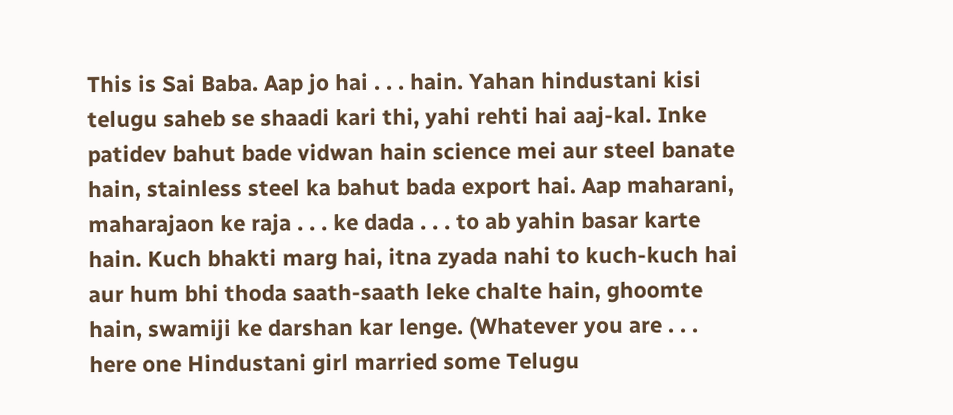This is Sai Baba. Aap jo hai . . . hain. Yahan hindustani kisi telugu saheb se shaadi kari thi, yahi rehti hai aaj-kal. Inke patidev bahut bade vidwan hain science mei aur steel banate hain, stainless steel ka bahut bada export hai. Aap maharani, maharajaon ke raja . . . ke dada . . . to ab yahin basar karte hain. Kuch bhakti marg hai, itna zyada nahi to kuch-kuch hai aur hum bhi thoda saath-saath leke chalte hain, ghoomte hain, swamiji ke darshan kar lenge. (Whatever you are . . . here one Hindustani girl married some Telugu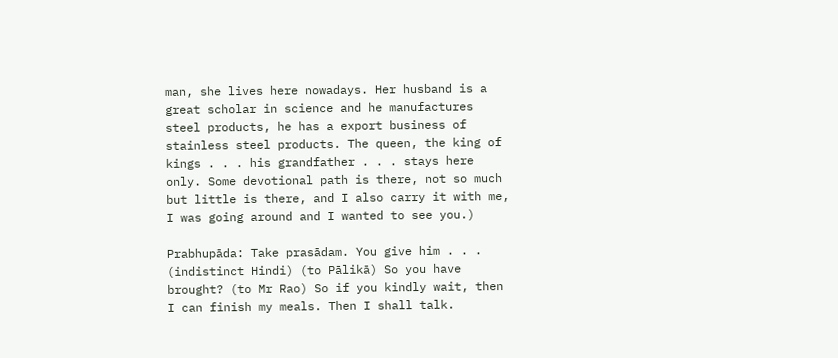man, she lives here nowadays. Her husband is a great scholar in science and he manufactures steel products, he has a export business of stainless steel products. The queen, the king of kings . . . his grandfather . . . stays here only. Some devotional path is there, not so much but little is there, and I also carry it with me, I was going around and I wanted to see you.)

Prabhupāda: Take prasādam. You give him . . . (indistinct Hindi) (to Pālikā) So you have brought? (to Mr Rao) So if you kindly wait, then I can finish my meals. Then I shall talk.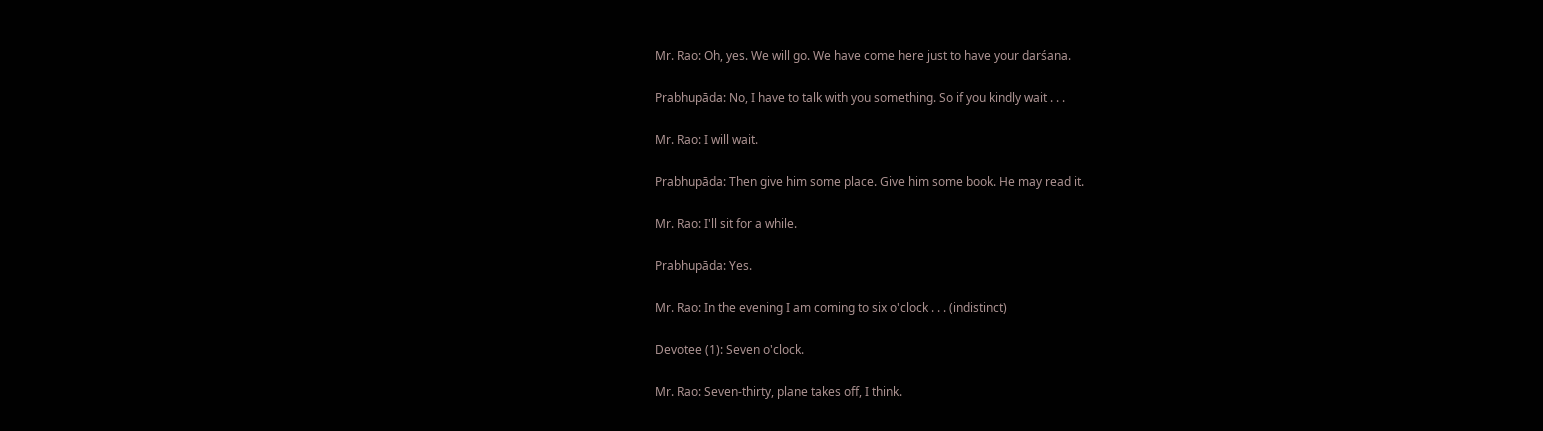Mr. Rao: Oh, yes. We will go. We have come here just to have your darśana.

Prabhupāda: No, I have to talk with you something. So if you kindly wait . . .

Mr. Rao: I will wait.

Prabhupāda: Then give him some place. Give him some book. He may read it.

Mr. Rao: I'll sit for a while.

Prabhupāda: Yes.

Mr. Rao: In the evening I am coming to six o'clock . . . (indistinct)

Devotee (1): Seven o'clock.

Mr. Rao: Seven-thirty, plane takes off, I think.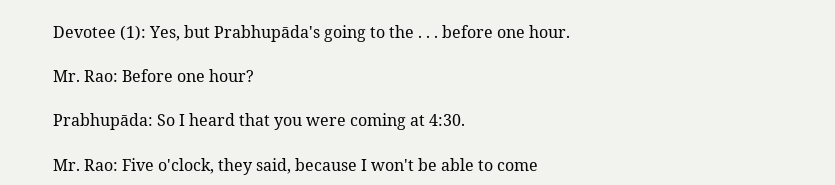Devotee (1): Yes, but Prabhupāda's going to the . . . before one hour.

Mr. Rao: Before one hour?

Prabhupāda: So I heard that you were coming at 4:30.

Mr. Rao: Five o'clock, they said, because I won't be able to come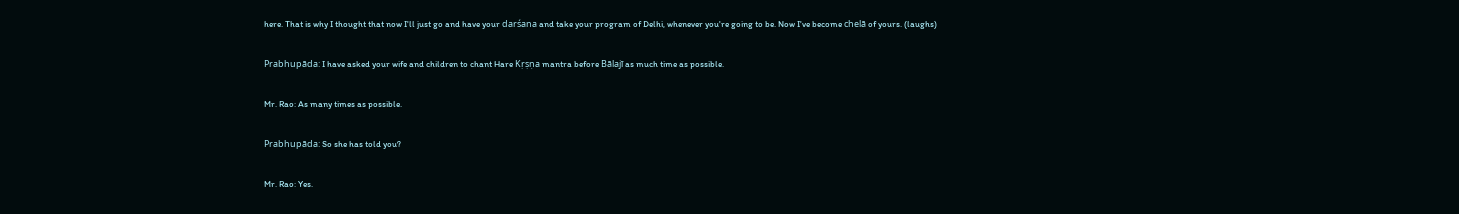here. That is why I thought that now I'll just go and have your darśana and take your program of Delhi, whenever you're going to be. Now I've become chelā of yours. (laughs)

Prabhupāda: I have asked your wife and children to chant Hare Kṛṣṇa mantra before Bālajī as much time as possible.

Mr. Rao: As many times as possible.

Prabhupāda: So she has told you?

Mr. Rao: Yes.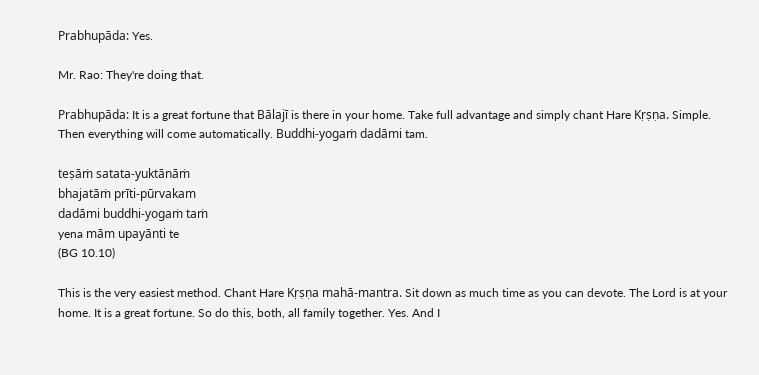Prabhupāda: Yes.

Mr. Rao: They're doing that.

Prabhupāda: It is a great fortune that Bālajī is there in your home. Take full advantage and simply chant Hare Kṛṣṇa. Simple. Then everything will come automatically. Buddhi-yogaṁ dadāmi tam.

teṣāṁ satata-yuktānāṁ
bhajatāṁ prīti-pūrvakam
dadāmi buddhi-yogaṁ taṁ
yena mām upayānti te
(BG 10.10)

This is the very easiest method. Chant Hare Kṛṣṇa mahā-mantra. Sit down as much time as you can devote. The Lord is at your home. It is a great fortune. So do this, both, all family together. Yes. And I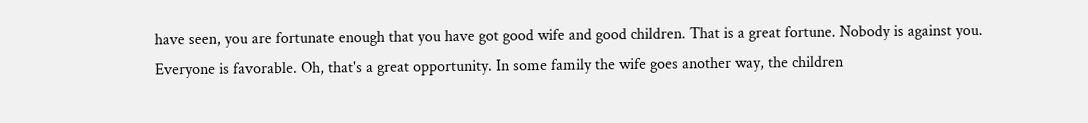have seen, you are fortunate enough that you have got good wife and good children. That is a great fortune. Nobody is against you. Everyone is favorable. Oh, that's a great opportunity. In some family the wife goes another way, the children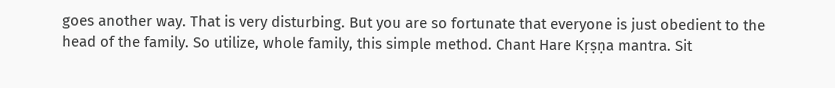goes another way. That is very disturbing. But you are so fortunate that everyone is just obedient to the head of the family. So utilize, whole family, this simple method. Chant Hare Kṛṣṇa mantra. Sit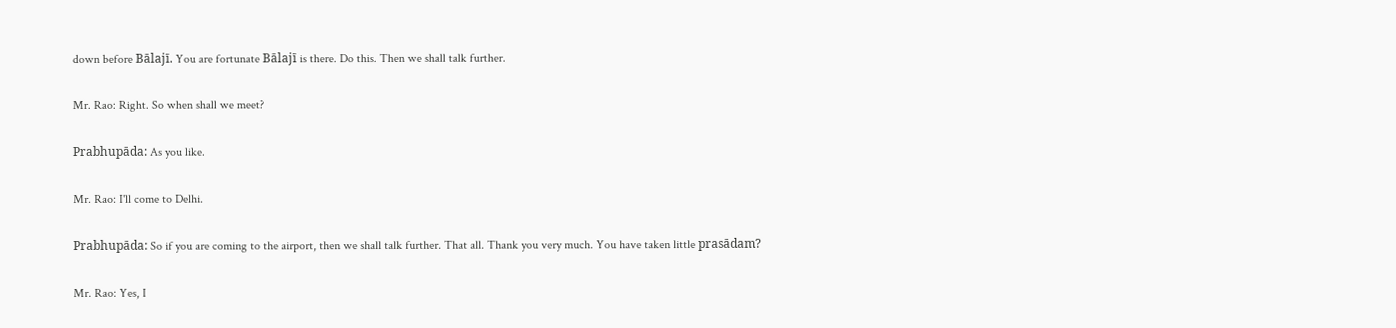down before Bālajī. You are fortunate Bālajī is there. Do this. Then we shall talk further.

Mr. Rao: Right. So when shall we meet?

Prabhupāda: As you like.

Mr. Rao: I'll come to Delhi.

Prabhupāda: So if you are coming to the airport, then we shall talk further. That all. Thank you very much. You have taken little prasādam?

Mr. Rao: Yes, I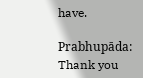have.

Prabhupāda: Thank you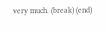very much. (break) (end)